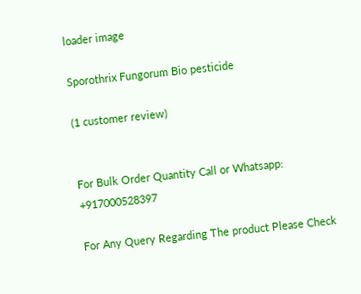loader image

Sporothrix Fungorum Bio pesticide

(1 customer review)


For Bulk Order Quantity Call or Whatsapp: +917000528397

For Any Query Regarding The product Please Check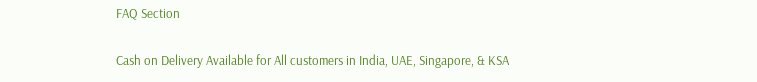FAQ Section

Cash on Delivery Available for All customers in India, UAE, Singapore, & KSA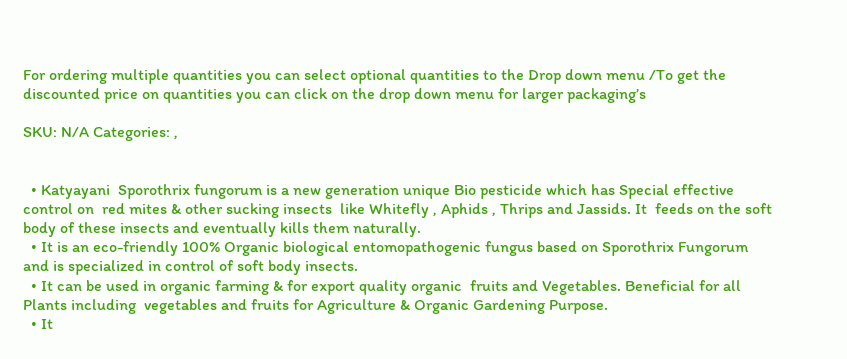For ordering multiple quantities you can select optional quantities to the Drop down menu /To get the discounted price on quantities you can click on the drop down menu for larger packaging’s

SKU: N/A Categories: ,


  • Katyayani  Sporothrix fungorum is a new generation unique Bio pesticide which has Special effective control on  red mites & other sucking insects  like Whitefly , Aphids , Thrips and Jassids. It  feeds on the soft body of these insects and eventually kills them naturally.
  • It is an eco-friendly 100% Organic biological entomopathogenic fungus based on Sporothrix Fungorum and is specialized in control of soft body insects.
  • It can be used in organic farming & for export quality organic  fruits and Vegetables. Beneficial for all Plants including  vegetables and fruits for Agriculture & Organic Gardening Purpose.
  • It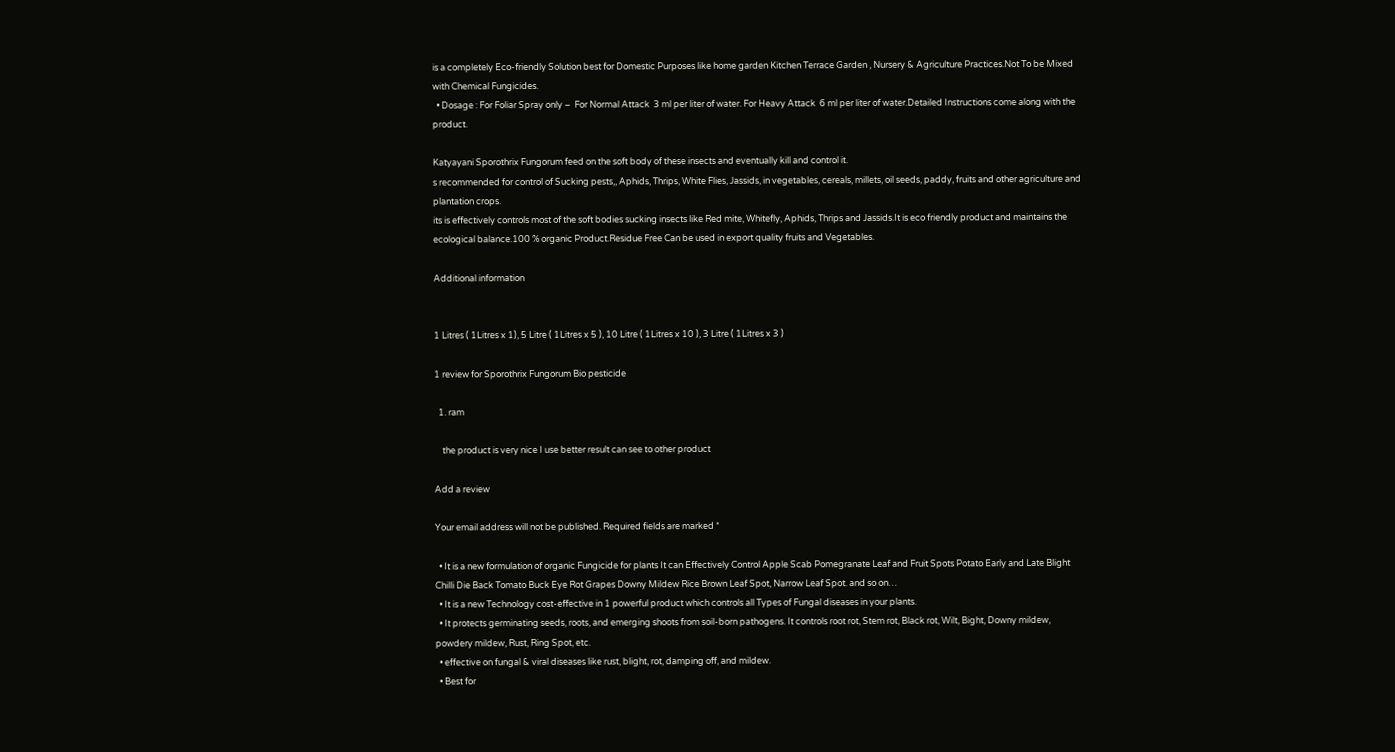is a completely Eco-friendly Solution best for Domestic Purposes like home garden Kitchen Terrace Garden , Nursery & Agriculture Practices.Not To be Mixed with Chemical Fungicides.
  • Dosage : For Foliar Spray only –  For Normal Attack  3 ml per liter of water. For Heavy Attack  6 ml per liter of water.Detailed Instructions come along with the product.

Katyayani Sporothrix Fungorum feed on the soft body of these insects and eventually kill and control it.
s recommended for control of Sucking pests,, Aphids, Thrips, White Flies, Jassids, in vegetables, cereals, millets, oil seeds, paddy, fruits and other agriculture and plantation crops.
its is effectively controls most of the soft bodies sucking insects like Red mite, Whitefly, Aphids, Thrips and Jassids.It is eco friendly product and maintains the ecological balance.100 % organic Product.Residue Free Can be used in export quality fruits and Vegetables.

Additional information


1 Litres ( 1Litres x 1), 5 Litre ( 1Litres x 5 ), 10 Litre ( 1Litres x 10 ), 3 Litre ( 1Litres x 3 )

1 review for Sporothrix Fungorum Bio pesticide

  1. ram

    the product is very nice I use better result can see to other product

Add a review

Your email address will not be published. Required fields are marked *

  • It is a new formulation of organic Fungicide for plants It can Effectively Control Apple Scab Pomegranate Leaf and Fruit Spots Potato Early and Late Blight Chilli Die Back Tomato Buck Eye Rot Grapes Downy Mildew Rice Brown Leaf Spot, Narrow Leaf Spot. and so on…
  • It is a new Technology cost-effective in 1 powerful product which controls all Types of Fungal diseases in your plants.
  • It protects germinating seeds, roots, and emerging shoots from soil-born pathogens. It controls root rot, Stem rot, Black rot, Wilt, Bight, Downy mildew, powdery mildew, Rust, Ring Spot, etc.
  • effective on fungal & viral diseases like rust, blight, rot, damping off, and mildew.
  • Best for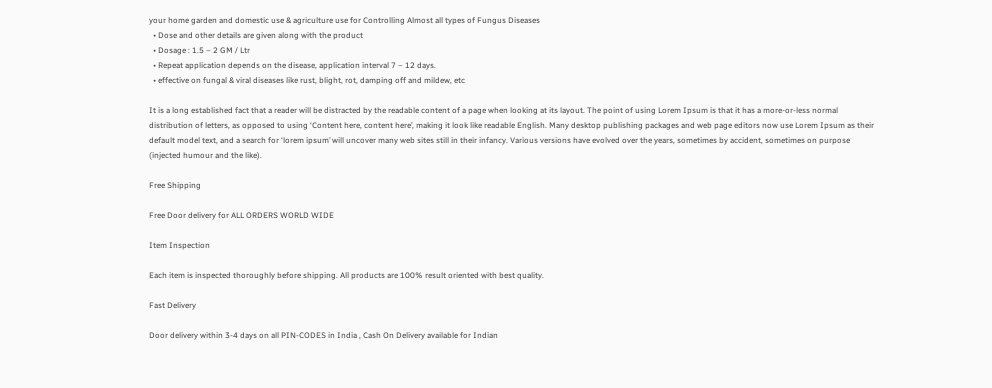your home garden and domestic use & agriculture use for Controlling Almost all types of Fungus Diseases
  • Dose and other details are given along with the product
  • Dosage : 1.5 – 2 GM / Ltr
  • Repeat application depends on the disease, application interval 7 – 12 days.
  • effective on fungal & viral diseases like rust, blight, rot, damping off and mildew, etc

It is a long established fact that a reader will be distracted by the readable content of a page when looking at its layout. The point of using Lorem Ipsum is that it has a more-or-less normal distribution of letters, as opposed to using ‘Content here, content here’, making it look like readable English. Many desktop publishing packages and web page editors now use Lorem Ipsum as their default model text, and a search for ‘lorem ipsum’ will uncover many web sites still in their infancy. Various versions have evolved over the years, sometimes by accident, sometimes on purpose (injected humour and the like).

Free Shipping

Free Door delivery for ALL ORDERS WORLD WIDE

Item Inspection

Each item is inspected thoroughly before shipping. All products are 100% result oriented with best quality.

Fast Delivery

Door delivery within 3-4 days on all PIN-CODES in India , Cash On Delivery available for Indian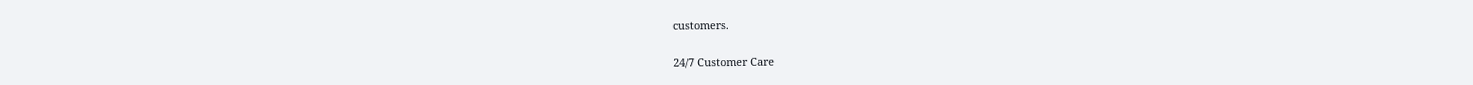customers.

24/7 Customer Care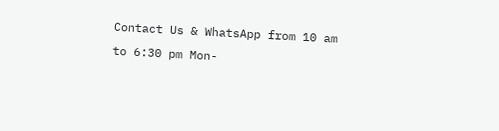Contact Us & WhatsApp from 10 am to 6:30 pm Mon-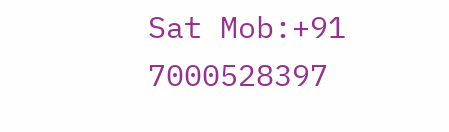Sat Mob:+91 7000528397